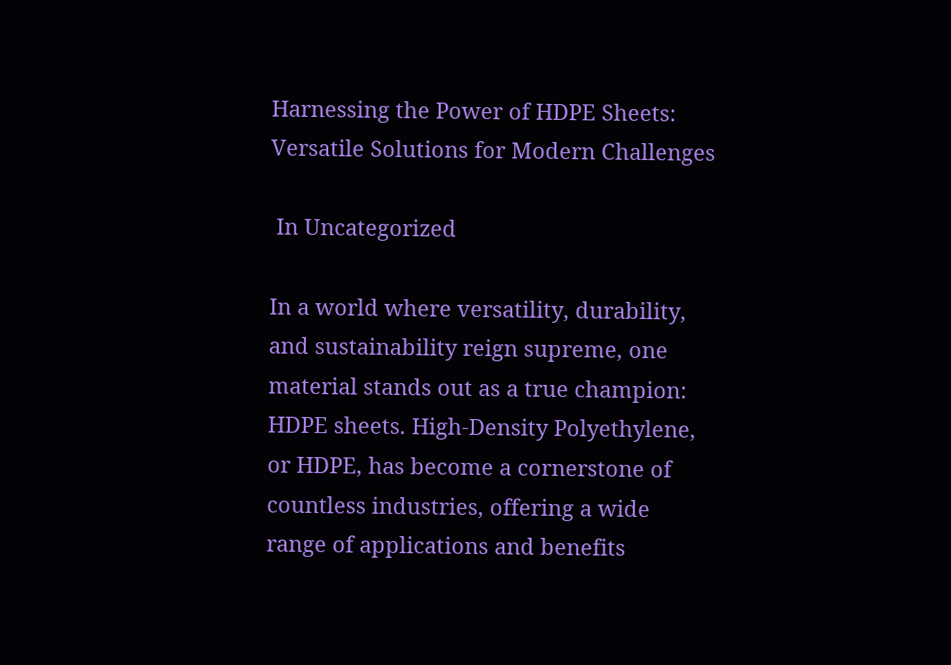Harnessing the Power of HDPE Sheets: Versatile Solutions for Modern Challenges

 In Uncategorized

In a world where versatility, durability, and sustainability reign supreme, one material stands out as a true champion: HDPE sheets. High-Density Polyethylene, or HDPE, has become a cornerstone of countless industries, offering a wide range of applications and benefits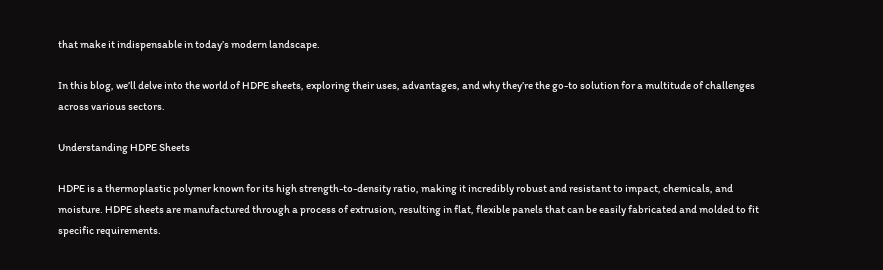that make it indispensable in today’s modern landscape.

In this blog, we’ll delve into the world of HDPE sheets, exploring their uses, advantages, and why they’re the go-to solution for a multitude of challenges across various sectors.

Understanding HDPE Sheets

HDPE is a thermoplastic polymer known for its high strength-to-density ratio, making it incredibly robust and resistant to impact, chemicals, and moisture. HDPE sheets are manufactured through a process of extrusion, resulting in flat, flexible panels that can be easily fabricated and molded to fit specific requirements.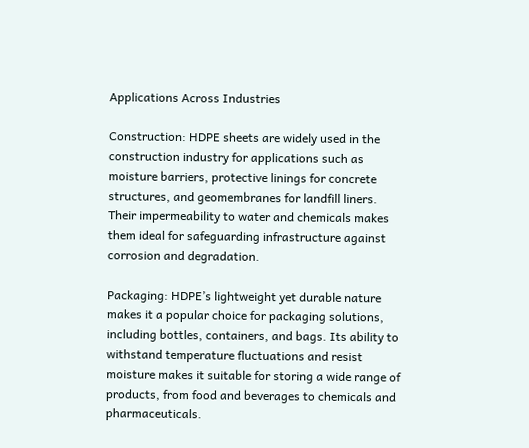Applications Across Industries

Construction: HDPE sheets are widely used in the construction industry for applications such as moisture barriers, protective linings for concrete structures, and geomembranes for landfill liners. Their impermeability to water and chemicals makes them ideal for safeguarding infrastructure against corrosion and degradation.

Packaging: HDPE’s lightweight yet durable nature makes it a popular choice for packaging solutions, including bottles, containers, and bags. Its ability to withstand temperature fluctuations and resist moisture makes it suitable for storing a wide range of products, from food and beverages to chemicals and pharmaceuticals.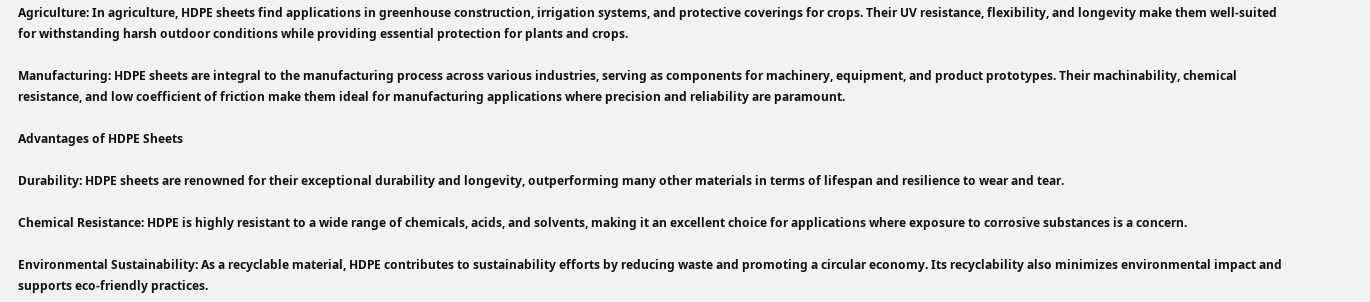Agriculture: In agriculture, HDPE sheets find applications in greenhouse construction, irrigation systems, and protective coverings for crops. Their UV resistance, flexibility, and longevity make them well-suited for withstanding harsh outdoor conditions while providing essential protection for plants and crops.

Manufacturing: HDPE sheets are integral to the manufacturing process across various industries, serving as components for machinery, equipment, and product prototypes. Their machinability, chemical resistance, and low coefficient of friction make them ideal for manufacturing applications where precision and reliability are paramount.

Advantages of HDPE Sheets

Durability: HDPE sheets are renowned for their exceptional durability and longevity, outperforming many other materials in terms of lifespan and resilience to wear and tear.

Chemical Resistance: HDPE is highly resistant to a wide range of chemicals, acids, and solvents, making it an excellent choice for applications where exposure to corrosive substances is a concern.

Environmental Sustainability: As a recyclable material, HDPE contributes to sustainability efforts by reducing waste and promoting a circular economy. Its recyclability also minimizes environmental impact and supports eco-friendly practices.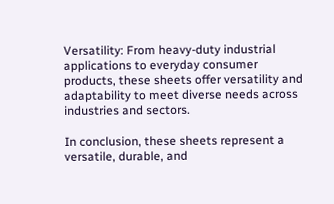Versatility: From heavy-duty industrial applications to everyday consumer products, these sheets offer versatility and adaptability to meet diverse needs across industries and sectors.

In conclusion, these sheets represent a versatile, durable, and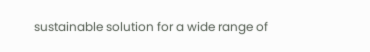sustainable solution for a wide range of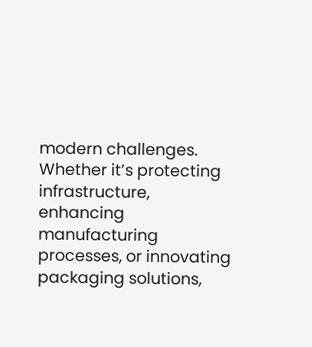modern challenges. Whether it’s protecting infrastructure, enhancing manufacturing processes, or innovating packaging solutions,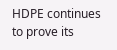HDPE continues to prove its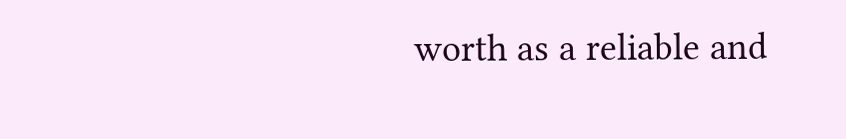worth as a reliable and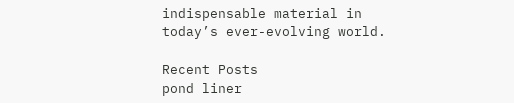indispensable material in today’s ever-evolving world.

Recent Posts
pond liner